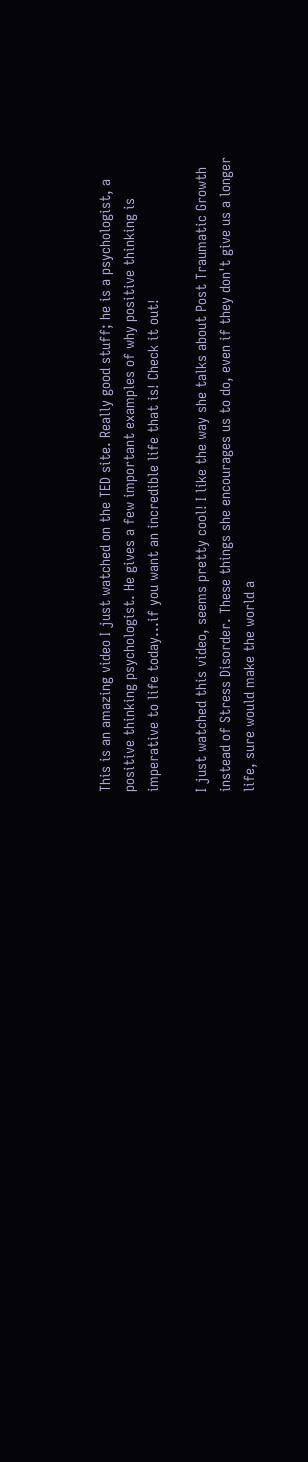This is an amazing video I just watched on the TED site. Really good stuff; he is a psychologist, a positive thinking psychologist. He gives a few important examples of why positive thinking is imperative to life today...if you want an incredible life that is! Check it out!

I just watched this video, seems pretty cool! I like the way she talks about Post Traumatic Growth instead of Stress Disorder. These things she encourages us to do, even if they don't give us a longer life, sure would make the world a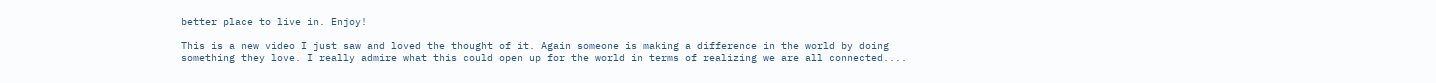better place to live in. Enjoy!

This is a new video I just saw and loved the thought of it. Again someone is making a difference in the world by doing something they love. I really admire what this could open up for the world in terms of realizing we are all connected....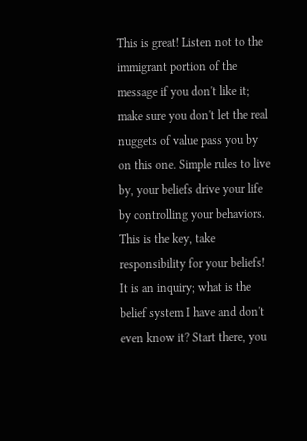This is great! Listen not to the immigrant portion of the message if you don't like it; make sure you don't let the real nuggets of value pass you by on this one. Simple rules to live by, your beliefs drive your life by controlling your behaviors. This is the key, take responsibility for your beliefs! It is an inquiry; what is the belief system I have and don't even know it? Start there, you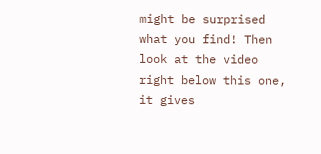might be surprised what you find! Then look at the video right below this one, it gives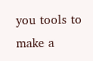you tools to make a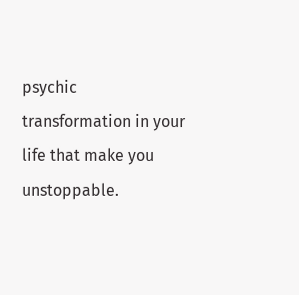psychic transformation in your life that make you unstoppable.